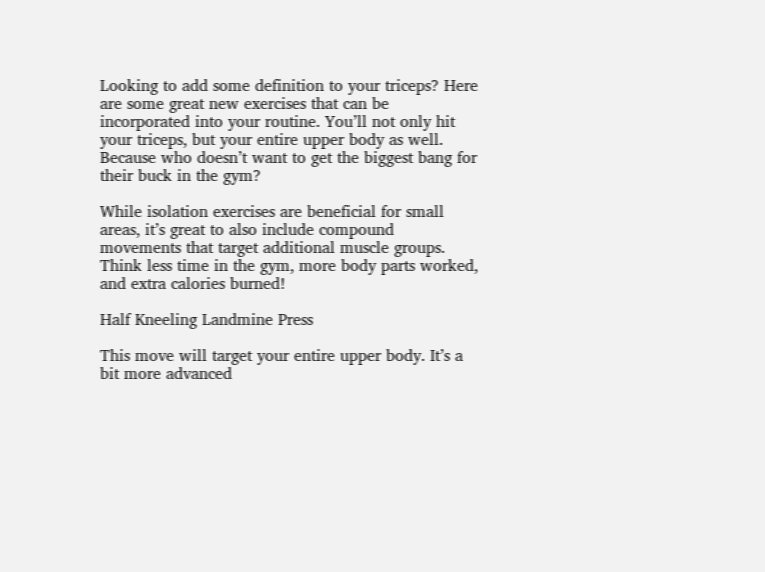Looking to add some definition to your triceps? Here are some great new exercises that can be incorporated into your routine. You’ll not only hit your triceps, but your entire upper body as well. Because who doesn’t want to get the biggest bang for their buck in the gym?

While isolation exercises are beneficial for small areas, it’s great to also include compound movements that target additional muscle groups. Think less time in the gym, more body parts worked, and extra calories burned!

Half Kneeling Landmine Press

This move will target your entire upper body. It’s a bit more advanced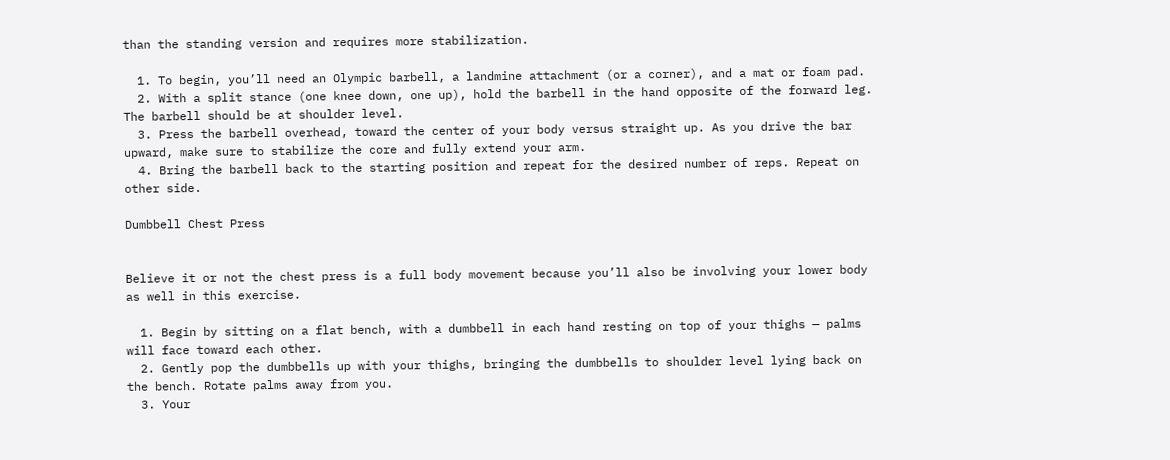than the standing version and requires more stabilization.

  1. To begin, you’ll need an Olympic barbell, a landmine attachment (or a corner), and a mat or foam pad.
  2. With a split stance (one knee down, one up), hold the barbell in the hand opposite of the forward leg. The barbell should be at shoulder level.
  3. Press the barbell overhead, toward the center of your body versus straight up. As you drive the bar upward, make sure to stabilize the core and fully extend your arm.
  4. Bring the barbell back to the starting position and repeat for the desired number of reps. Repeat on other side.

Dumbbell Chest Press


Believe it or not the chest press is a full body movement because you’ll also be involving your lower body as well in this exercise.

  1. Begin by sitting on a flat bench, with a dumbbell in each hand resting on top of your thighs — palms will face toward each other.
  2. Gently pop the dumbbells up with your thighs, bringing the dumbbells to shoulder level lying back on the bench. Rotate palms away from you.
  3. Your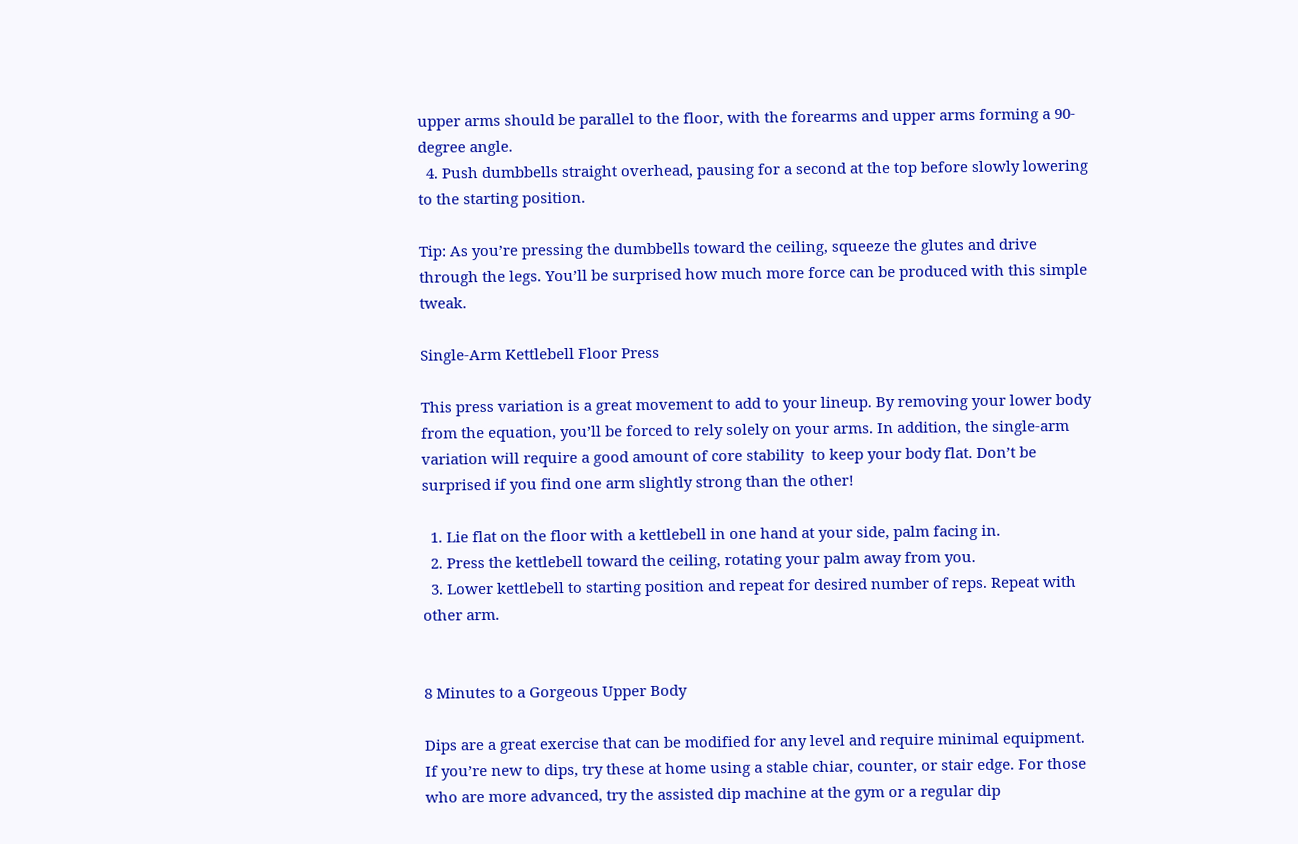upper arms should be parallel to the floor, with the forearms and upper arms forming a 90-degree angle.
  4. Push dumbbells straight overhead, pausing for a second at the top before slowly lowering to the starting position.

Tip: As you’re pressing the dumbbells toward the ceiling, squeeze the glutes and drive through the legs. You’ll be surprised how much more force can be produced with this simple tweak.

Single-Arm Kettlebell Floor Press

This press variation is a great movement to add to your lineup. By removing your lower body from the equation, you’ll be forced to rely solely on your arms. In addition, the single-arm variation will require a good amount of core stability  to keep your body flat. Don’t be surprised if you find one arm slightly strong than the other!

  1. Lie flat on the floor with a kettlebell in one hand at your side, palm facing in.
  2. Press the kettlebell toward the ceiling, rotating your palm away from you.
  3. Lower kettlebell to starting position and repeat for desired number of reps. Repeat with other arm.


8 Minutes to a Gorgeous Upper Body

Dips are a great exercise that can be modified for any level and require minimal equipment. If you’re new to dips, try these at home using a stable chiar, counter, or stair edge. For those who are more advanced, try the assisted dip machine at the gym or a regular dip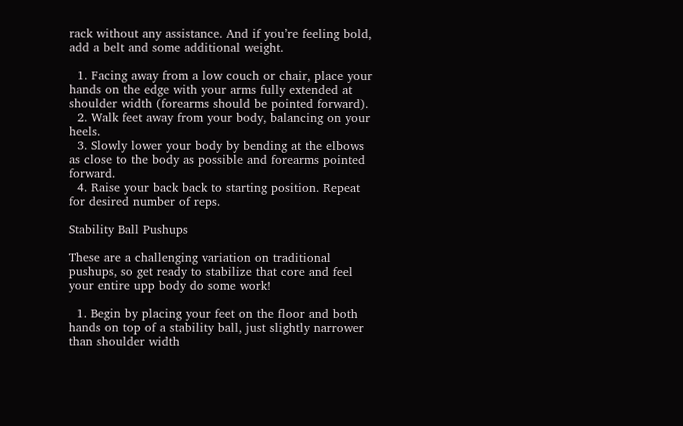rack without any assistance. And if you’re feeling bold, add a belt and some additional weight.

  1. Facing away from a low couch or chair, place your hands on the edge with your arms fully extended at shoulder width (forearms should be pointed forward).
  2. Walk feet away from your body, balancing on your heels.
  3. Slowly lower your body by bending at the elbows as close to the body as possible and forearms pointed forward.
  4. Raise your back back to starting position. Repeat for desired number of reps.

Stability Ball Pushups

These are a challenging variation on traditional pushups, so get ready to stabilize that core and feel your entire upp body do some work!

  1. Begin by placing your feet on the floor and both hands on top of a stability ball, just slightly narrower than shoulder width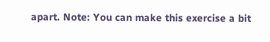apart. Note: You can make this exercise a bit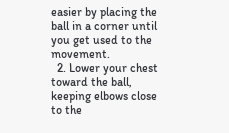easier by placing the ball in a corner until you get used to the movement.
  2. Lower your chest toward the ball, keeping elbows close to the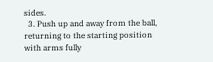sides.
  3. Push up and away from the ball, returning to the starting position with arms fully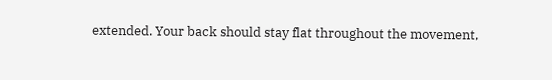extended. Your back should stay flat throughout the movement,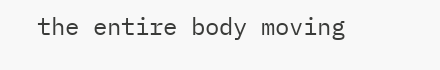the entire body moving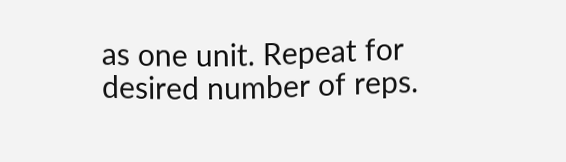as one unit. Repeat for desired number of reps.